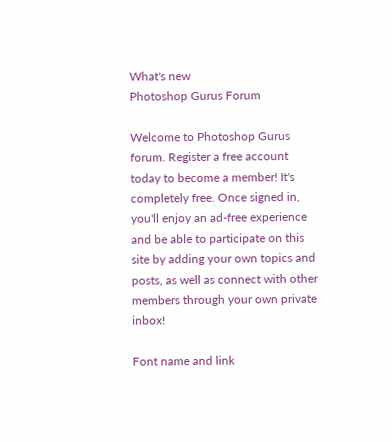What's new
Photoshop Gurus Forum

Welcome to Photoshop Gurus forum. Register a free account today to become a member! It's completely free. Once signed in, you'll enjoy an ad-free experience and be able to participate on this site by adding your own topics and posts, as well as connect with other members through your own private inbox!

Font name and link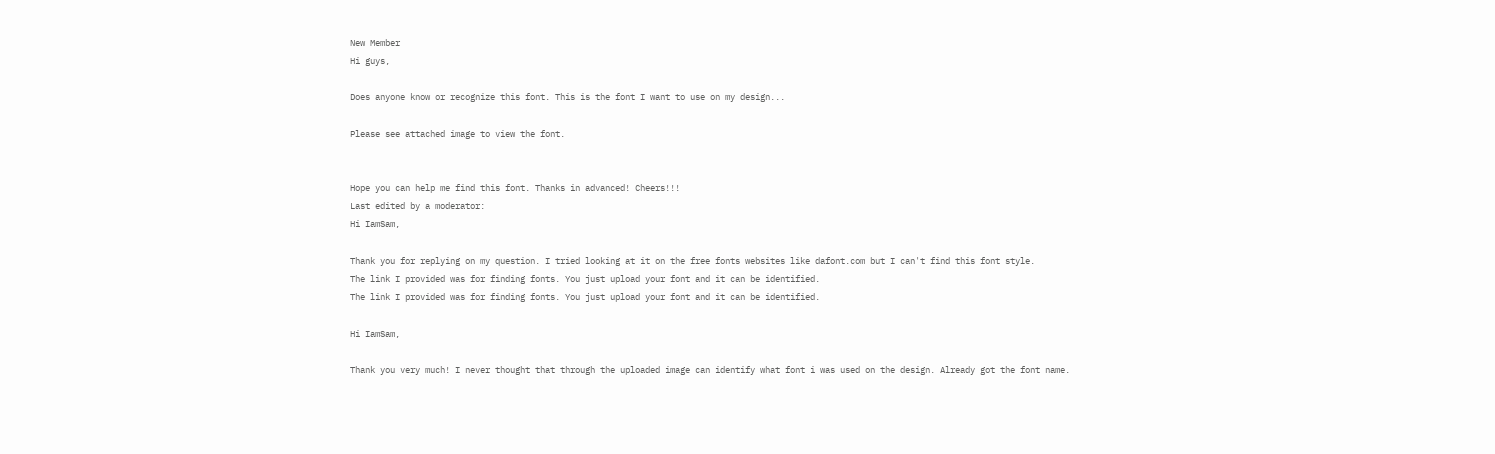New Member
Hi guys,

Does anyone know or recognize this font. This is the font I want to use on my design...

Please see attached image to view the font.


Hope you can help me find this font. Thanks in advanced! Cheers!!!
Last edited by a moderator:
Hi IamSam,

Thank you for replying on my question. I tried looking at it on the free fonts websites like dafont.com but I can't find this font style.
The link I provided was for finding fonts. You just upload your font and it can be identified.
The link I provided was for finding fonts. You just upload your font and it can be identified.

Hi IamSam,

Thank you very much! I never thought that through the uploaded image can identify what font i was used on the design. Already got the font name.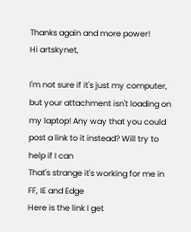Thanks again and more power!
Hi artskynet,

I'm not sure if it's just my computer, but your attachment isn't loading on my laptop! Any way that you could post a link to it instead? Will try to help if I can
That's strange it's working for me in FF, IE and Edge
Here is the link I get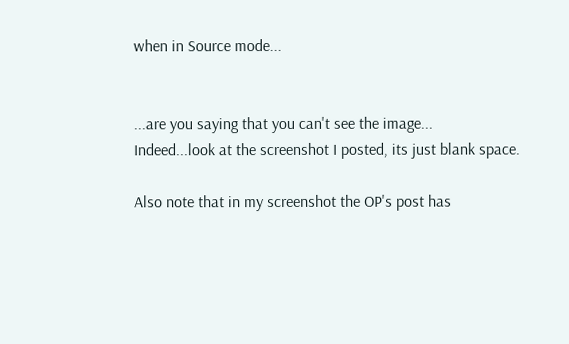when in Source mode...


...are you saying that you can't see the image...
Indeed...look at the screenshot I posted, its just blank space.

Also note that in my screenshot the OP's post has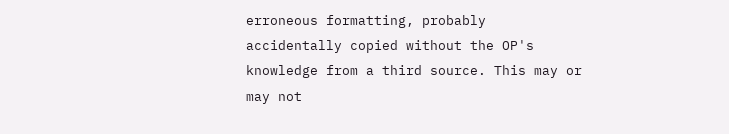erroneous formatting, probably accidentally copied without the OP's knowledge from a third source. This may or may not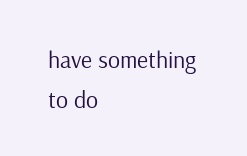have something to do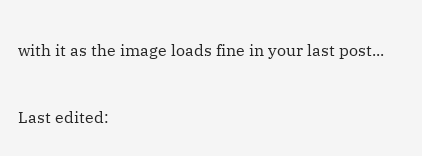with it as the image loads fine in your last post...


Last edited: